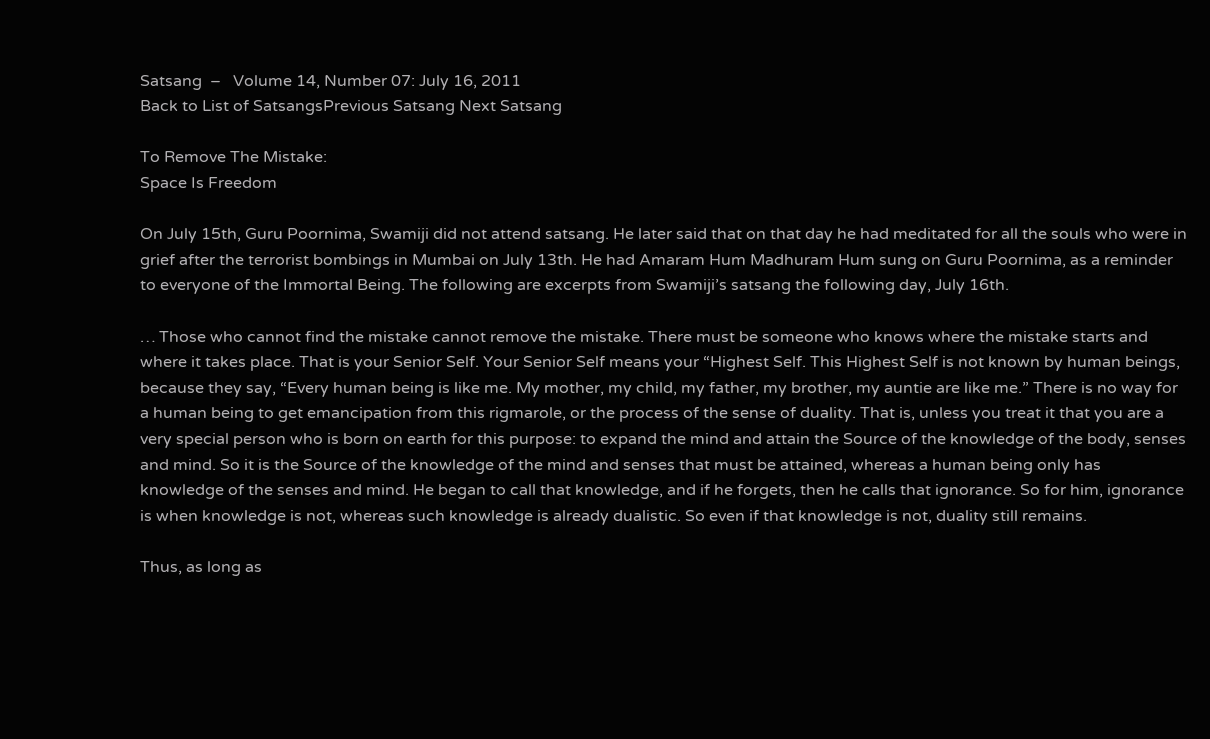Satsang  –   Volume 14, Number 07: July 16, 2011
Back to List of SatsangsPrevious Satsang Next Satsang

To Remove The Mistake:
Space Is Freedom

On July 15th, Guru Poornima, Swamiji did not attend satsang. He later said that on that day he had meditated for all the souls who were in grief after the terrorist bombings in Mumbai on July 13th. He had Amaram Hum Madhuram Hum sung on Guru Poornima, as a reminder to everyone of the Immortal Being. The following are excerpts from Swamiji’s satsang the following day, July 16th.

… Those who cannot find the mistake cannot remove the mistake. There must be someone who knows where the mistake starts and where it takes place. That is your Senior Self. Your Senior Self means your “Highest Self. This Highest Self is not known by human beings, because they say, “Every human being is like me. My mother, my child, my father, my brother, my auntie are like me.” There is no way for a human being to get emancipation from this rigmarole, or the process of the sense of duality. That is, unless you treat it that you are a very special person who is born on earth for this purpose: to expand the mind and attain the Source of the knowledge of the body, senses and mind. So it is the Source of the knowledge of the mind and senses that must be attained, whereas a human being only has knowledge of the senses and mind. He began to call that knowledge, and if he forgets, then he calls that ignorance. So for him, ignorance is when knowledge is not, whereas such knowledge is already dualistic. So even if that knowledge is not, duality still remains.

Thus, as long as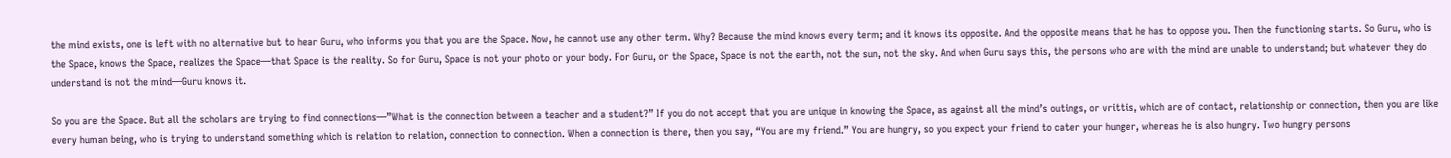the mind exists, one is left with no alternative but to hear Guru, who informs you that you are the Space. Now, he cannot use any other term. Why? Because the mind knows every term; and it knows its opposite. And the opposite means that he has to oppose you. Then the functioning starts. So Guru, who is the Space, knows the Space, realizes the Space—that Space is the reality. So for Guru, Space is not your photo or your body. For Guru, or the Space, Space is not the earth, not the sun, not the sky. And when Guru says this, the persons who are with the mind are unable to understand; but whatever they do understand is not the mind—Guru knows it.

So you are the Space. But all the scholars are trying to find connections—”What is the connection between a teacher and a student?” If you do not accept that you are unique in knowing the Space, as against all the mind’s outings, or vrittis, which are of contact, relationship or connection, then you are like every human being, who is trying to understand something which is relation to relation, connection to connection. When a connection is there, then you say, “You are my friend.” You are hungry, so you expect your friend to cater your hunger, whereas he is also hungry. Two hungry persons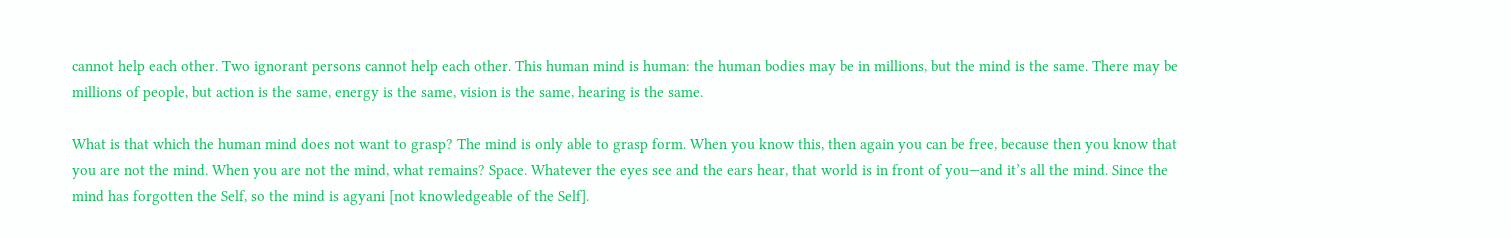cannot help each other. Two ignorant persons cannot help each other. This human mind is human: the human bodies may be in millions, but the mind is the same. There may be millions of people, but action is the same, energy is the same, vision is the same, hearing is the same.

What is that which the human mind does not want to grasp? The mind is only able to grasp form. When you know this, then again you can be free, because then you know that you are not the mind. When you are not the mind, what remains? Space. Whatever the eyes see and the ears hear, that world is in front of you—and it’s all the mind. Since the mind has forgotten the Self, so the mind is agyani [not knowledgeable of the Self].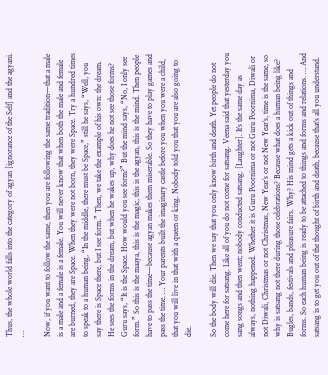Thus, the whole world falls into the category of agyan [ignorance of the Self] and the agyani. …

Now, if you want to follow the same, then you are following the same tradition—that a male is a male and a female is a female. You will never know that when both the male and female are burned, they are Space. When they were not born, they were Space. Try a hundred times to speak to a human being, “In the middle, there must be Space,” still he says, “Well, you say there is Space there, but I see form.” Then, we take the example of his own: the dream. He sees the forms in the dream, but when he wakes up, why does he not see those forms? Guru says, “It is the Space. How would you see form?” But the mind says, “No, I only see form.” So this is the maaya, this is the magic, this is the agyan, this is the mind. Then people have to pass the time—because agyan makes them miserable. So they have to play games and pass the time. … Your parents built the imaginary castle before you when you were a child, that you will live in that with a queen or king. Nobody told you that you are also going to die.

So the body will die. Then we say that you only know birth and death. Yet people do not come here for satsang. Like all of you do not come for satsang. Veena said that yesterday you sang songs and then went; nobody conducted satsang. [Laughter]. It’s the same day as always, nothing happened. Whether it is Guru Poornima or not Guru Poornima, Diwali or not Diwali, Christmas or not Christmas, New Year’s or not New Year’s, time is the same, so why is satsang not there during those celebrations? Because what does a human being like? Bugles, bands, festivals and pleasure fairs. Why? His mind gets a kick out of things and forms. So each human being is ready to be attached to things and forms and relations. … And satsang is to get you out of the thought of birth and death, because that’s all you understand.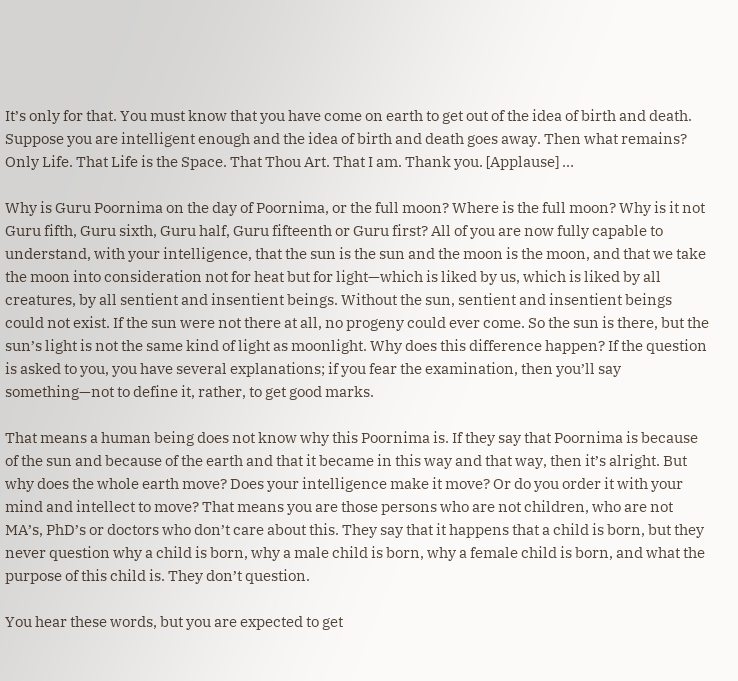It’s only for that. You must know that you have come on earth to get out of the idea of birth and death. Suppose you are intelligent enough and the idea of birth and death goes away. Then what remains? Only Life. That Life is the Space. That Thou Art. That I am. Thank you. [Applause] …

Why is Guru Poornima on the day of Poornima, or the full moon? Where is the full moon? Why is it not Guru fifth, Guru sixth, Guru half, Guru fifteenth or Guru first? All of you are now fully capable to understand, with your intelligence, that the sun is the sun and the moon is the moon, and that we take the moon into consideration not for heat but for light—which is liked by us, which is liked by all creatures, by all sentient and insentient beings. Without the sun, sentient and insentient beings could not exist. If the sun were not there at all, no progeny could ever come. So the sun is there, but the sun’s light is not the same kind of light as moonlight. Why does this difference happen? If the question is asked to you, you have several explanations; if you fear the examination, then you’ll say something—not to define it, rather, to get good marks.

That means a human being does not know why this Poornima is. If they say that Poornima is because of the sun and because of the earth and that it became in this way and that way, then it’s alright. But why does the whole earth move? Does your intelligence make it move? Or do you order it with your mind and intellect to move? That means you are those persons who are not children, who are not MA’s, PhD’s or doctors who don’t care about this. They say that it happens that a child is born, but they never question why a child is born, why a male child is born, why a female child is born, and what the purpose of this child is. They don’t question.

You hear these words, but you are expected to get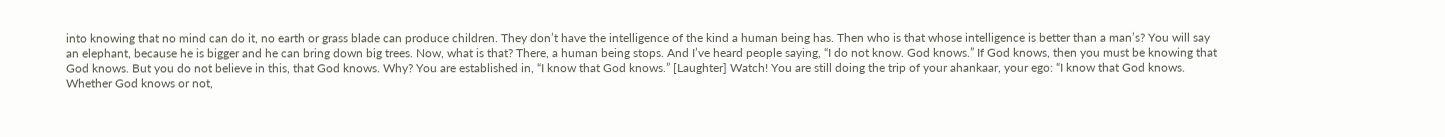into knowing that no mind can do it, no earth or grass blade can produce children. They don’t have the intelligence of the kind a human being has. Then who is that whose intelligence is better than a man’s? You will say an elephant, because he is bigger and he can bring down big trees. Now, what is that? There, a human being stops. And I’ve heard people saying, “I do not know. God knows.” If God knows, then you must be knowing that God knows. But you do not believe in this, that God knows. Why? You are established in, “I know that God knows.” [Laughter] Watch! You are still doing the trip of your ahankaar, your ego: “I know that God knows. Whether God knows or not,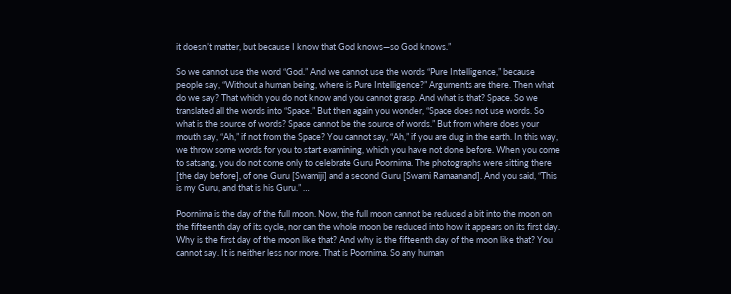it doesn’t matter, but because I know that God knows—so God knows.”

So we cannot use the word “God.” And we cannot use the words “Pure Intelligence,” because people say, “Without a human being, where is Pure Intelligence?” Arguments are there. Then what do we say? That which you do not know and you cannot grasp. And what is that? Space. So we translated all the words into “Space.” But then again you wonder, “Space does not use words. So what is the source of words? Space cannot be the source of words.” But from where does your mouth say, “Ah,” if not from the Space? You cannot say, “Ah,” if you are dug in the earth. In this way, we throw some words for you to start examining, which you have not done before. When you come to satsang, you do not come only to celebrate Guru Poornima. The photographs were sitting there [the day before], of one Guru [Swamiji] and a second Guru [Swami Ramaanand]. And you said, “This is my Guru, and that is his Guru.” …

Poornima is the day of the full moon. Now, the full moon cannot be reduced a bit into the moon on the fifteenth day of its cycle, nor can the whole moon be reduced into how it appears on its first day. Why is the first day of the moon like that? And why is the fifteenth day of the moon like that? You cannot say. It is neither less nor more. That is Poornima. So any human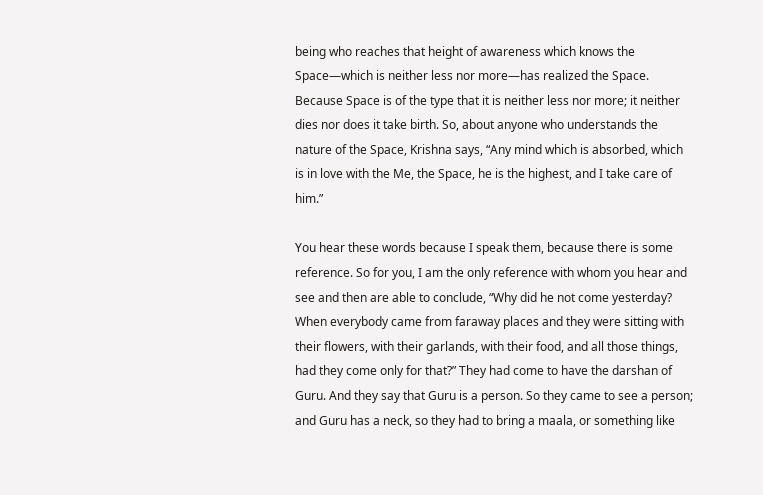being who reaches that height of awareness which knows the Space—which is neither less nor more—has realized the Space. Because Space is of the type that it is neither less nor more; it neither dies nor does it take birth. So, about anyone who understands the nature of the Space, Krishna says, “Any mind which is absorbed, which is in love with the Me, the Space, he is the highest, and I take care of him.”

You hear these words because I speak them, because there is some reference. So for you, I am the only reference with whom you hear and see and then are able to conclude, “Why did he not come yesterday? When everybody came from faraway places and they were sitting with their flowers, with their garlands, with their food, and all those things, had they come only for that?” They had come to have the darshan of Guru. And they say that Guru is a person. So they came to see a person; and Guru has a neck, so they had to bring a maala, or something like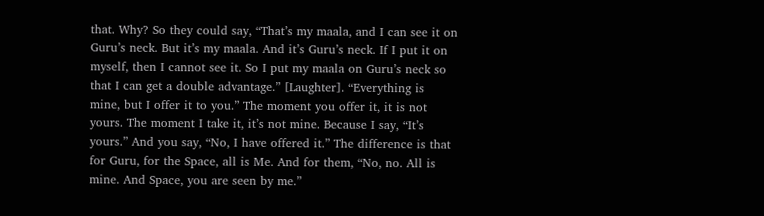that. Why? So they could say, “That’s my maala, and I can see it on Guru’s neck. But it’s my maala. And it’s Guru’s neck. If I put it on myself, then I cannot see it. So I put my maala on Guru’s neck so that I can get a double advantage.” [Laughter]. “Everything is mine, but I offer it to you.” The moment you offer it, it is not yours. The moment I take it, it’s not mine. Because I say, “It’s yours.” And you say, “No, I have offered it.” The difference is that for Guru, for the Space, all is Me. And for them, “No, no. All is mine. And Space, you are seen by me.”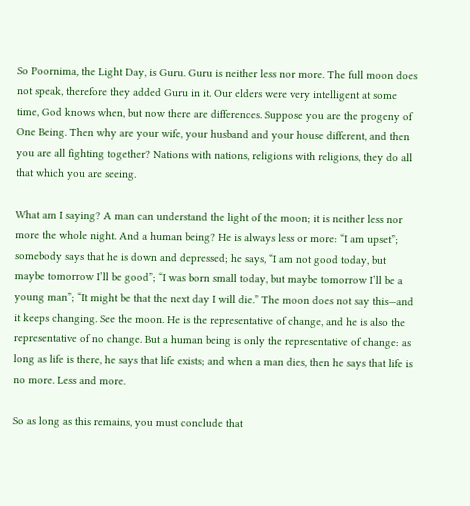So Poornima, the Light Day, is Guru. Guru is neither less nor more. The full moon does not speak, therefore they added Guru in it. Our elders were very intelligent at some time, God knows when, but now there are differences. Suppose you are the progeny of One Being. Then why are your wife, your husband and your house different, and then you are all fighting together? Nations with nations, religions with religions, they do all that which you are seeing.

What am I saying? A man can understand the light of the moon; it is neither less nor more the whole night. And a human being? He is always less or more: “I am upset”; somebody says that he is down and depressed; he says, “I am not good today, but maybe tomorrow I’ll be good”; “I was born small today, but maybe tomorrow I’ll be a young man”; “It might be that the next day I will die.” The moon does not say this—and it keeps changing. See the moon. He is the representative of change, and he is also the representative of no change. But a human being is only the representative of change: as long as life is there, he says that life exists; and when a man dies, then he says that life is no more. Less and more.

So as long as this remains, you must conclude that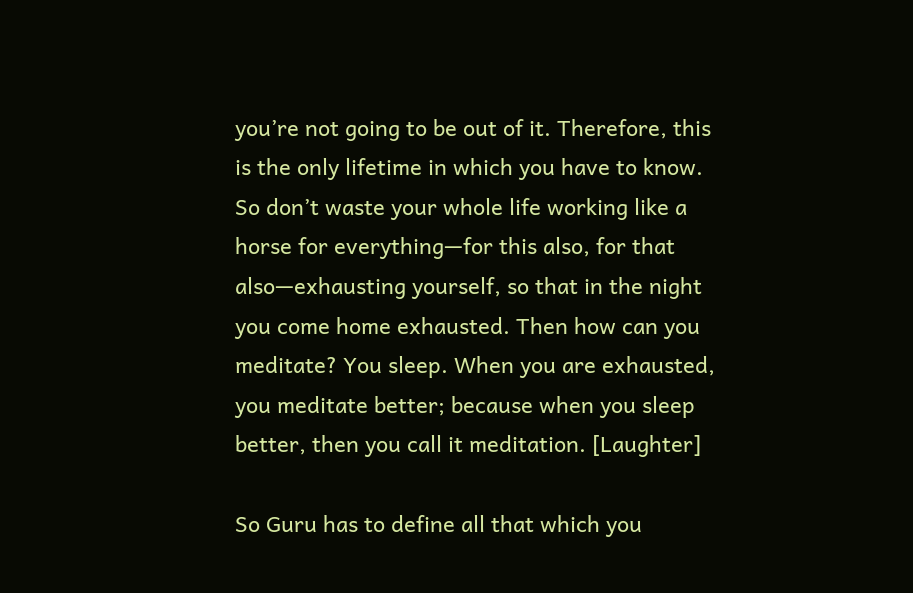you’re not going to be out of it. Therefore, this is the only lifetime in which you have to know. So don’t waste your whole life working like a horse for everything—for this also, for that also—exhausting yourself, so that in the night you come home exhausted. Then how can you meditate? You sleep. When you are exhausted, you meditate better; because when you sleep better, then you call it meditation. [Laughter]

So Guru has to define all that which you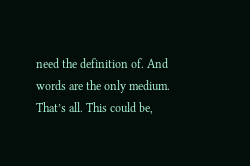need the definition of. And words are the only medium. That’s all. This could be,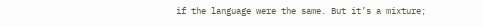if the language were the same. But it’s a mixture;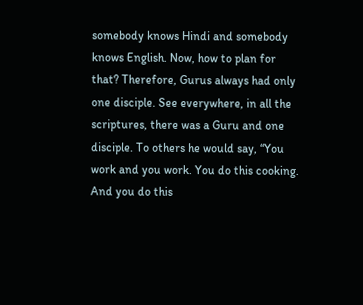somebody knows Hindi and somebody knows English. Now, how to plan for that? Therefore, Gurus always had only one disciple. See everywhere, in all the scriptures, there was a Guru and one disciple. To others he would say, “You work and you work. You do this cooking. And you do this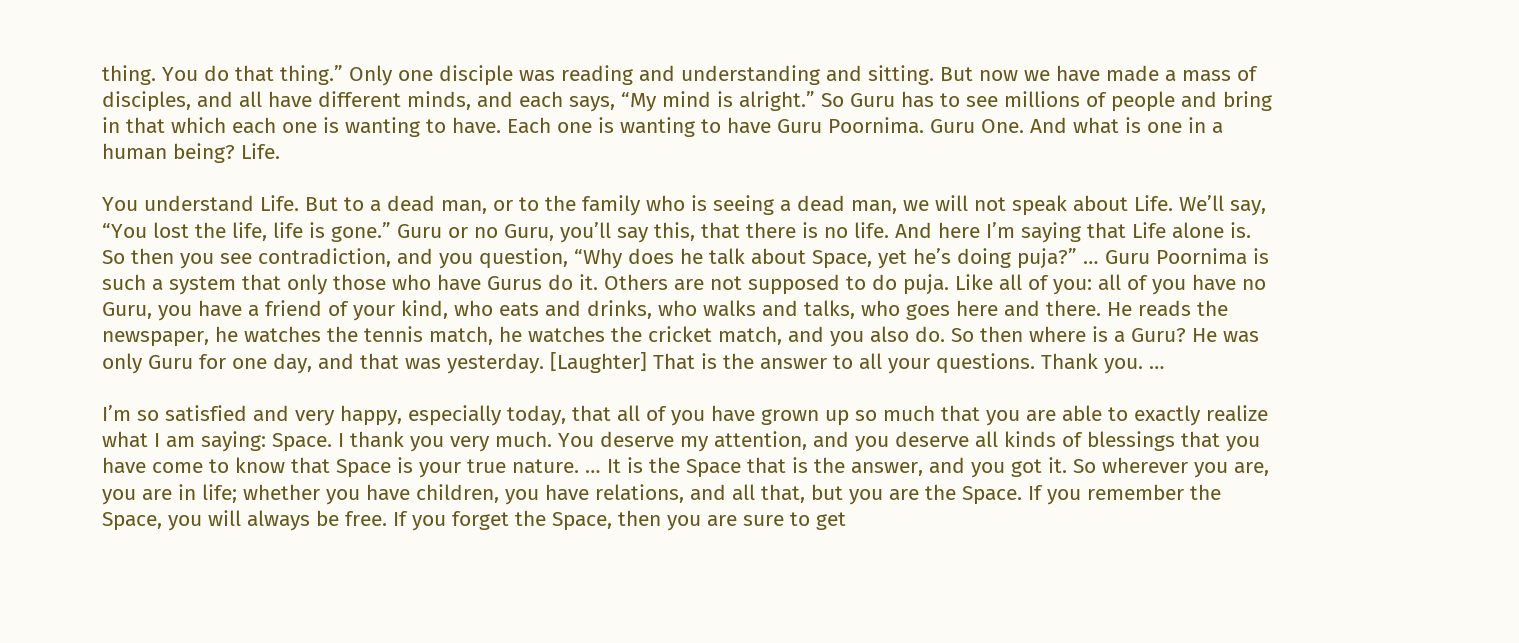thing. You do that thing.” Only one disciple was reading and understanding and sitting. But now we have made a mass of disciples, and all have different minds, and each says, “My mind is alright.” So Guru has to see millions of people and bring in that which each one is wanting to have. Each one is wanting to have Guru Poornima. Guru One. And what is one in a human being? Life.

You understand Life. But to a dead man, or to the family who is seeing a dead man, we will not speak about Life. We’ll say, “You lost the life, life is gone.” Guru or no Guru, you’ll say this, that there is no life. And here I’m saying that Life alone is. So then you see contradiction, and you question, “Why does he talk about Space, yet he’s doing puja?” … Guru Poornima is such a system that only those who have Gurus do it. Others are not supposed to do puja. Like all of you: all of you have no Guru, you have a friend of your kind, who eats and drinks, who walks and talks, who goes here and there. He reads the newspaper, he watches the tennis match, he watches the cricket match, and you also do. So then where is a Guru? He was only Guru for one day, and that was yesterday. [Laughter] That is the answer to all your questions. Thank you. …

I’m so satisfied and very happy, especially today, that all of you have grown up so much that you are able to exactly realize what I am saying: Space. I thank you very much. You deserve my attention, and you deserve all kinds of blessings that you have come to know that Space is your true nature. … It is the Space that is the answer, and you got it. So wherever you are, you are in life; whether you have children, you have relations, and all that, but you are the Space. If you remember the Space, you will always be free. If you forget the Space, then you are sure to get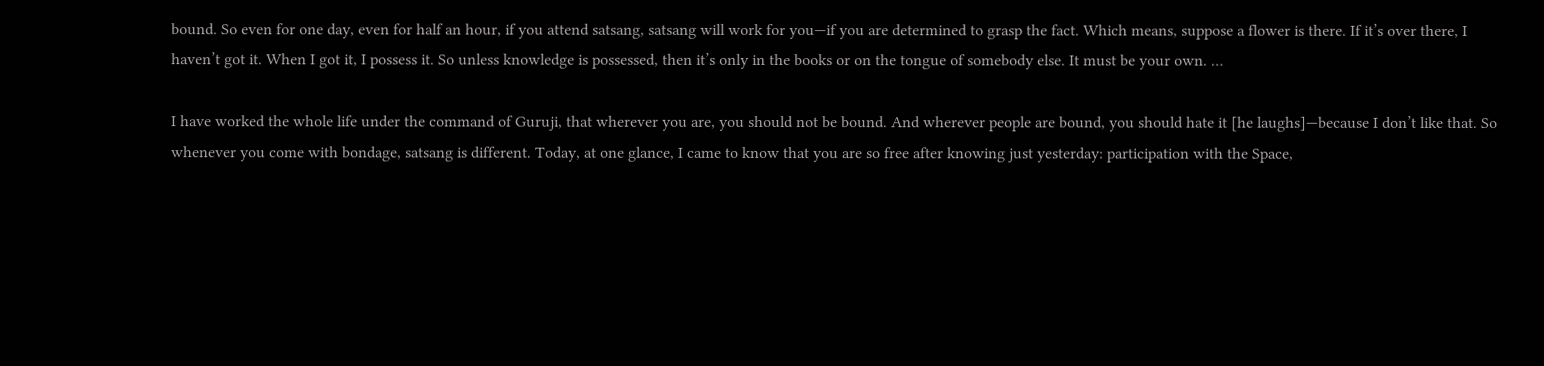bound. So even for one day, even for half an hour, if you attend satsang, satsang will work for you—if you are determined to grasp the fact. Which means, suppose a flower is there. If it’s over there, I haven’t got it. When I got it, I possess it. So unless knowledge is possessed, then it’s only in the books or on the tongue of somebody else. It must be your own. …

I have worked the whole life under the command of Guruji, that wherever you are, you should not be bound. And wherever people are bound, you should hate it [he laughs]—because I don’t like that. So whenever you come with bondage, satsang is different. Today, at one glance, I came to know that you are so free after knowing just yesterday: participation with the Space,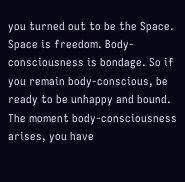you turned out to be the Space. Space is freedom. Body-consciousness is bondage. So if you remain body-conscious, be ready to be unhappy and bound. The moment body-consciousness arises, you have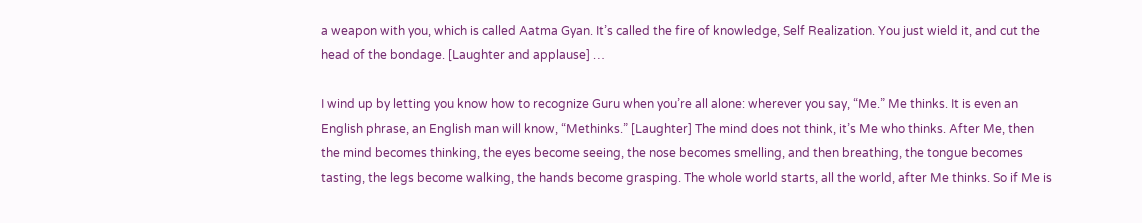a weapon with you, which is called Aatma Gyan. It’s called the fire of knowledge, Self Realization. You just wield it, and cut the head of the bondage. [Laughter and applause] …

I wind up by letting you know how to recognize Guru when you’re all alone: wherever you say, “Me.” Me thinks. It is even an English phrase, an English man will know, “Methinks.” [Laughter] The mind does not think, it’s Me who thinks. After Me, then the mind becomes thinking, the eyes become seeing, the nose becomes smelling, and then breathing, the tongue becomes tasting, the legs become walking, the hands become grasping. The whole world starts, all the world, after Me thinks. So if Me is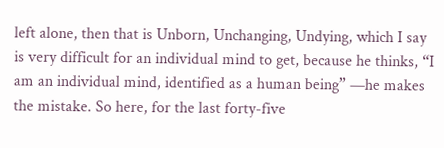left alone, then that is Unborn, Unchanging, Undying, which I say is very difficult for an individual mind to get, because he thinks, “I am an individual mind, identified as a human being” —he makes the mistake. So here, for the last forty-five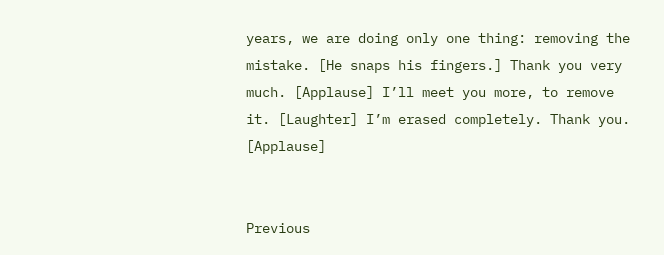years, we are doing only one thing: removing the mistake. [He snaps his fingers.] Thank you very much. [Applause] I’ll meet you more, to remove it. [Laughter] I’m erased completely. Thank you. [Applause]


Previous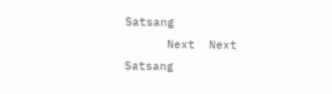Satsang
      Next  Next Satsang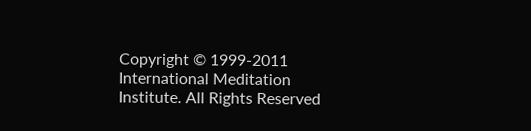Copyright © 1999-2011 International Meditation Institute. All Rights Reserved